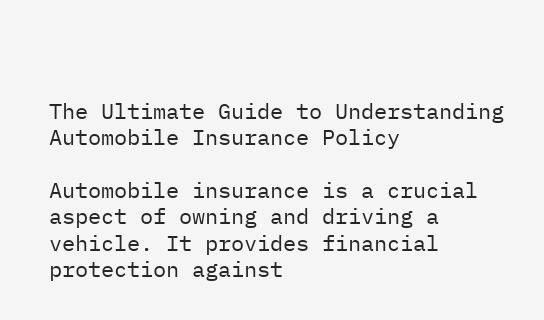The Ultimate Guide to Understanding Automobile Insurance Policy

Automobile insurance is a crucial aspect of owning and driving a vehicle. It provides financial protection against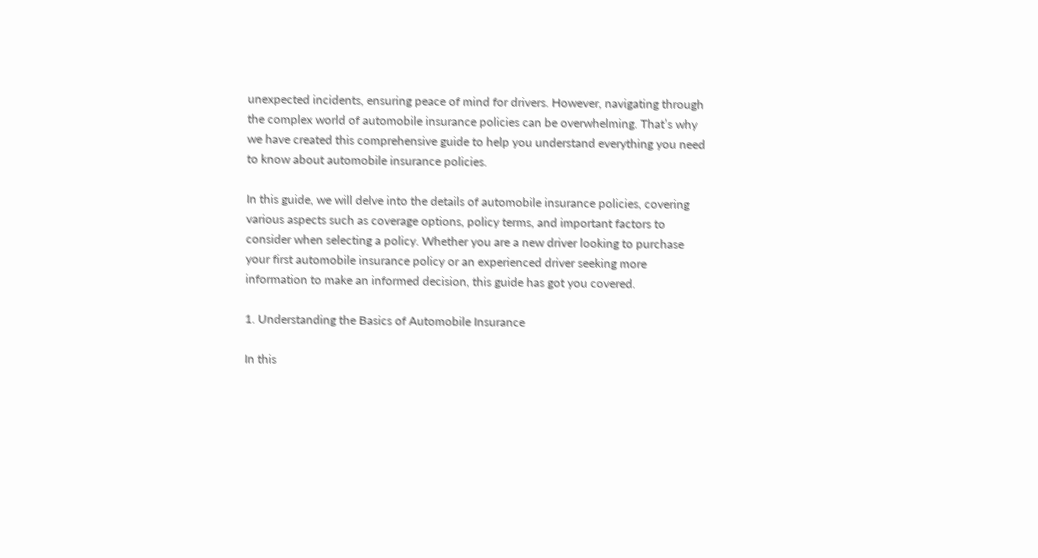unexpected incidents, ensuring peace of mind for drivers. However, navigating through the complex world of automobile insurance policies can be overwhelming. That’s why we have created this comprehensive guide to help you understand everything you need to know about automobile insurance policies.

In this guide, we will delve into the details of automobile insurance policies, covering various aspects such as coverage options, policy terms, and important factors to consider when selecting a policy. Whether you are a new driver looking to purchase your first automobile insurance policy or an experienced driver seeking more information to make an informed decision, this guide has got you covered.

1. Understanding the Basics of Automobile Insurance

In this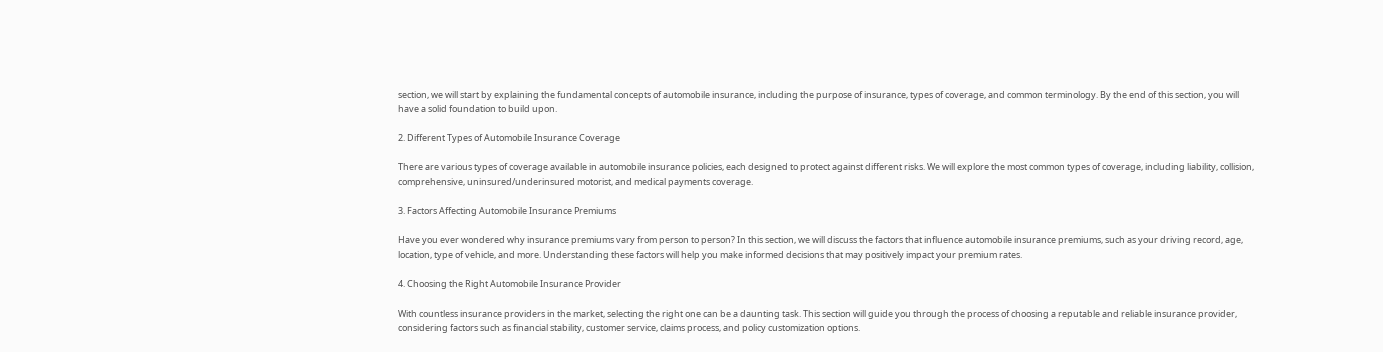section, we will start by explaining the fundamental concepts of automobile insurance, including the purpose of insurance, types of coverage, and common terminology. By the end of this section, you will have a solid foundation to build upon.

2. Different Types of Automobile Insurance Coverage

There are various types of coverage available in automobile insurance policies, each designed to protect against different risks. We will explore the most common types of coverage, including liability, collision, comprehensive, uninsured/underinsured motorist, and medical payments coverage.

3. Factors Affecting Automobile Insurance Premiums

Have you ever wondered why insurance premiums vary from person to person? In this section, we will discuss the factors that influence automobile insurance premiums, such as your driving record, age, location, type of vehicle, and more. Understanding these factors will help you make informed decisions that may positively impact your premium rates.

4. Choosing the Right Automobile Insurance Provider

With countless insurance providers in the market, selecting the right one can be a daunting task. This section will guide you through the process of choosing a reputable and reliable insurance provider, considering factors such as financial stability, customer service, claims process, and policy customization options.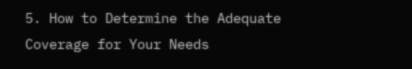5. How to Determine the Adequate Coverage for Your Needs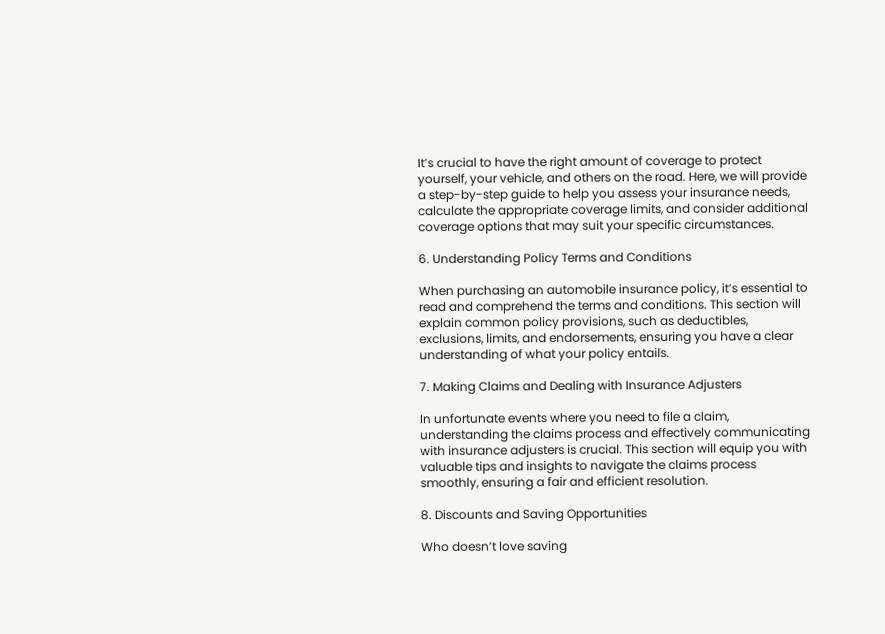It’s crucial to have the right amount of coverage to protect yourself, your vehicle, and others on the road. Here, we will provide a step-by-step guide to help you assess your insurance needs, calculate the appropriate coverage limits, and consider additional coverage options that may suit your specific circumstances.

6. Understanding Policy Terms and Conditions

When purchasing an automobile insurance policy, it’s essential to read and comprehend the terms and conditions. This section will explain common policy provisions, such as deductibles, exclusions, limits, and endorsements, ensuring you have a clear understanding of what your policy entails.

7. Making Claims and Dealing with Insurance Adjusters

In unfortunate events where you need to file a claim, understanding the claims process and effectively communicating with insurance adjusters is crucial. This section will equip you with valuable tips and insights to navigate the claims process smoothly, ensuring a fair and efficient resolution.

8. Discounts and Saving Opportunities

Who doesn’t love saving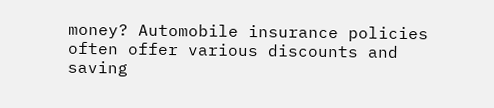money? Automobile insurance policies often offer various discounts and saving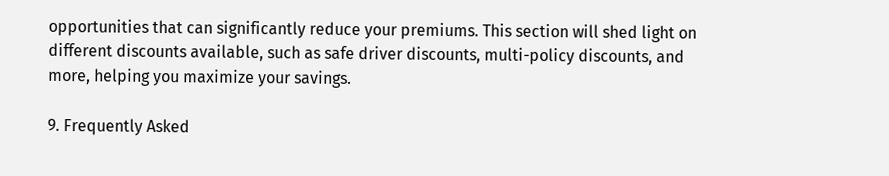opportunities that can significantly reduce your premiums. This section will shed light on different discounts available, such as safe driver discounts, multi-policy discounts, and more, helping you maximize your savings.

9. Frequently Asked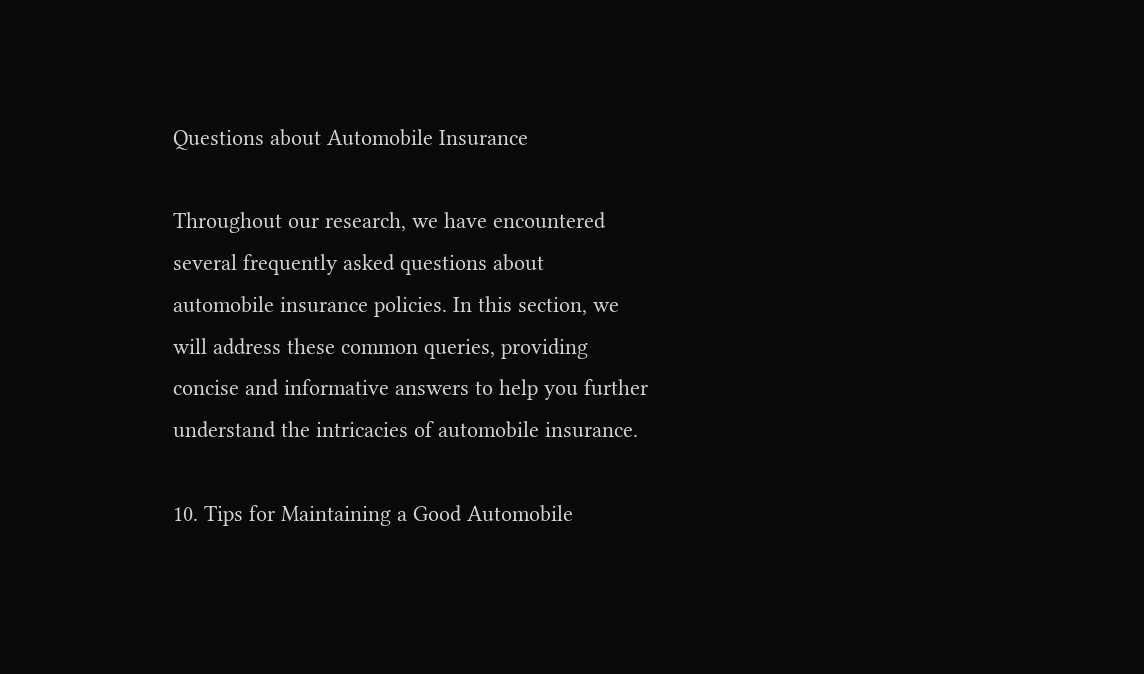Questions about Automobile Insurance

Throughout our research, we have encountered several frequently asked questions about automobile insurance policies. In this section, we will address these common queries, providing concise and informative answers to help you further understand the intricacies of automobile insurance.

10. Tips for Maintaining a Good Automobile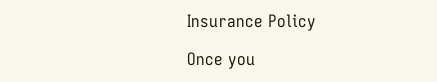Insurance Policy

Once you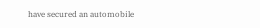have secured an automobile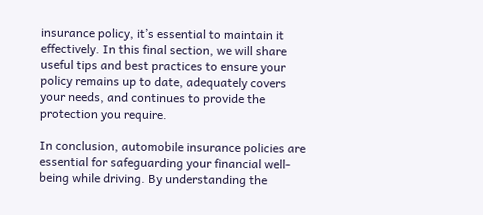insurance policy, it’s essential to maintain it effectively. In this final section, we will share useful tips and best practices to ensure your policy remains up to date, adequately covers your needs, and continues to provide the protection you require.

In conclusion, automobile insurance policies are essential for safeguarding your financial well-being while driving. By understanding the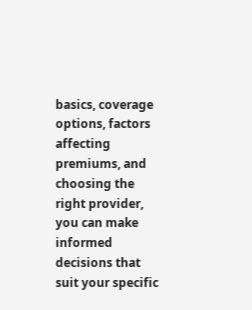basics, coverage options, factors affecting premiums, and choosing the right provider, you can make informed decisions that suit your specific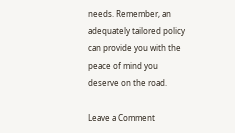needs. Remember, an adequately tailored policy can provide you with the peace of mind you deserve on the road.

Leave a Comment